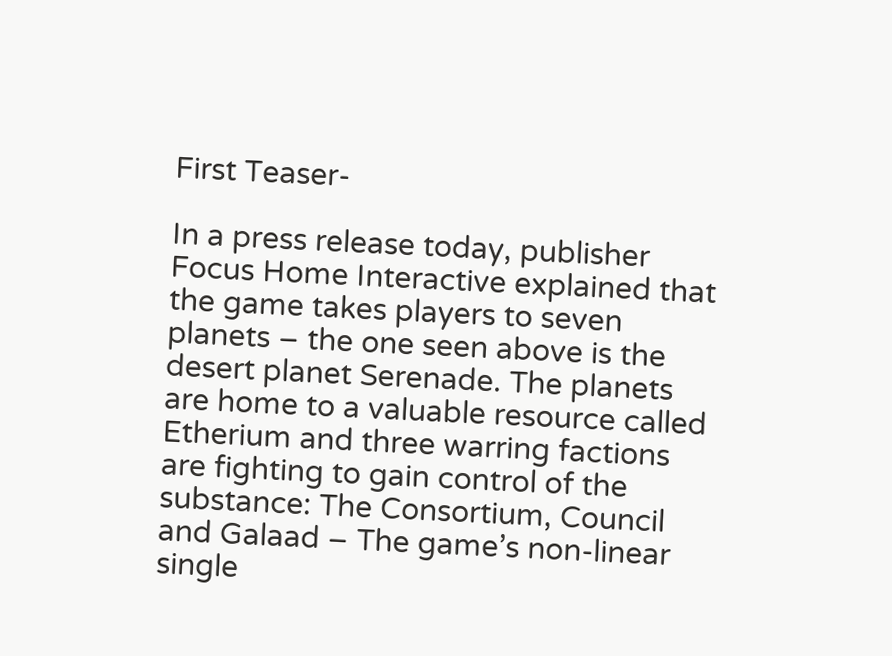First Teaser-

In a press release today, publisher Focus Home Interactive explained that the game takes players to seven planets – the one seen above is the desert planet Serenade. The planets are home to a valuable resource called Etherium and three warring factions are fighting to gain control of the substance: The Consortium, Council and Galaad – The game’s non-linear single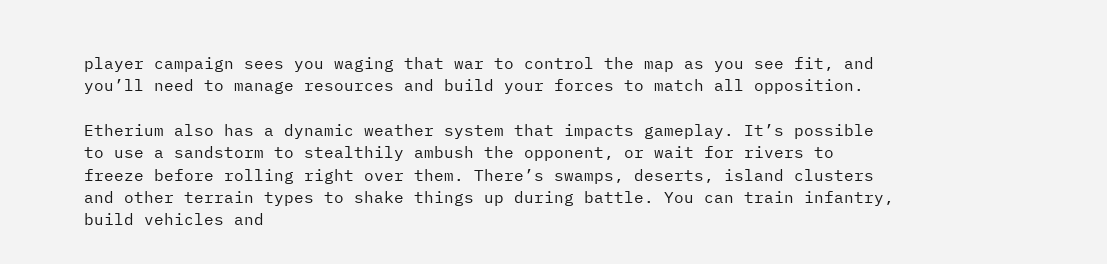player campaign sees you waging that war to control the map as you see fit, and you’ll need to manage resources and build your forces to match all opposition.

Etherium also has a dynamic weather system that impacts gameplay. It’s possible to use a sandstorm to stealthily ambush the opponent, or wait for rivers to freeze before rolling right over them. There’s swamps, deserts, island clusters and other terrain types to shake things up during battle. You can train infantry, build vehicles and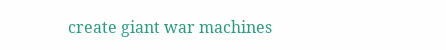create giant war machines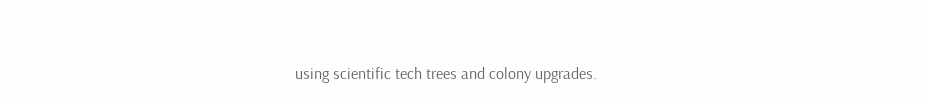using scientific tech trees and colony upgrades.